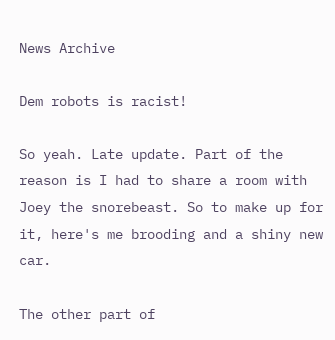News Archive

Dem robots is racist!

So yeah. Late update. Part of the reason is I had to share a room with Joey the snorebeast. So to make up for it, here's me brooding and a shiny new car.

The other part of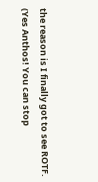the reason is I finally got to see ROTF. (Yes Anthos! You can stop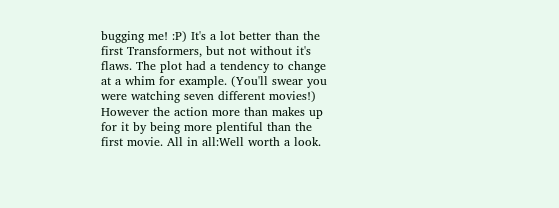bugging me! :P) It's a lot better than the first Transformers, but not without it's flaws. The plot had a tendency to change at a whim for example. (You'll swear you were watching seven different movies!) However the action more than makes up for it by being more plentiful than the first movie. All in all:Well worth a look.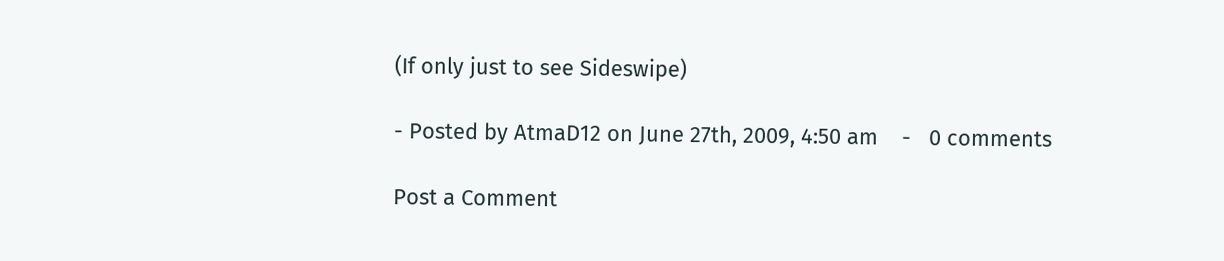(If only just to see Sideswipe)

- Posted by AtmaD12 on June 27th, 2009, 4:50 am    -   0 comments

Post a Comment